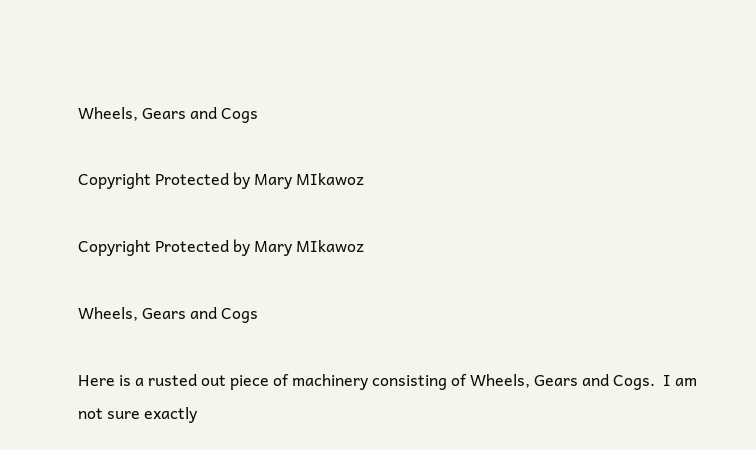Wheels, Gears and Cogs

Copyright Protected by Mary MIkawoz

Copyright Protected by Mary MIkawoz

Wheels, Gears and Cogs

Here is a rusted out piece of machinery consisting of Wheels, Gears and Cogs.  I am not sure exactly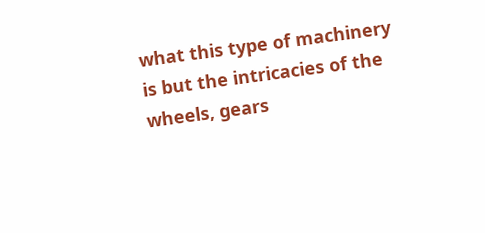what this type of machinery is but the intricacies of the wheels, gears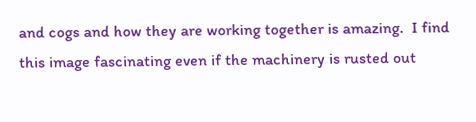and cogs and how they are working together is amazing.  I find this image fascinating even if the machinery is rusted out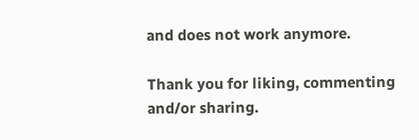and does not work anymore.

Thank you for liking, commenting and/or sharing.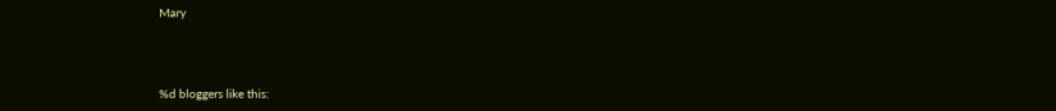Mary



%d bloggers like this: